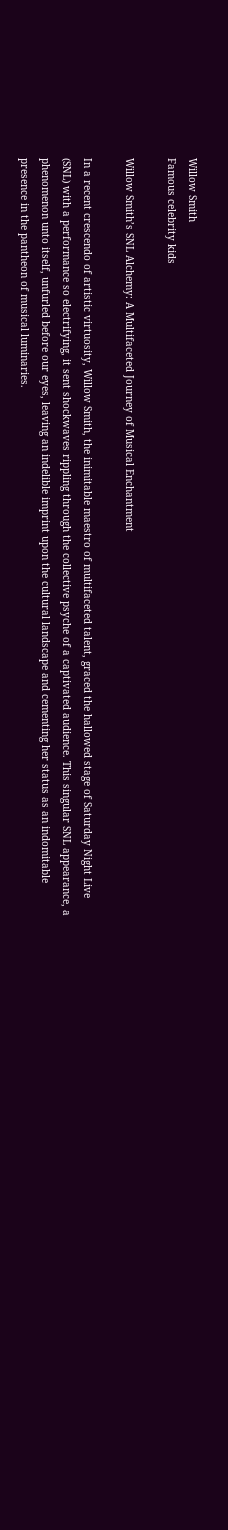Willow Smith
Famous celebrity kids

Willow Smith’s SNL Alchemy: A Multifaceted Journey of Musical Enchantment

In a recent crescendo of artistic virtuosity, Willow Smith, the inimitable maestro of multifaceted talent, graced the hallowed stage of Saturday Night Live (SNL) with a performance so electrifying, it sent shockwaves rippling through the collective psyche of a captivated audience. This singular SNL appearance, a phenomenon unto itself, unfurled before our eyes, leaving an indelible imprint upon the cultural landscape and cementing her status as an indomitable presence in the pantheon of musical luminaries.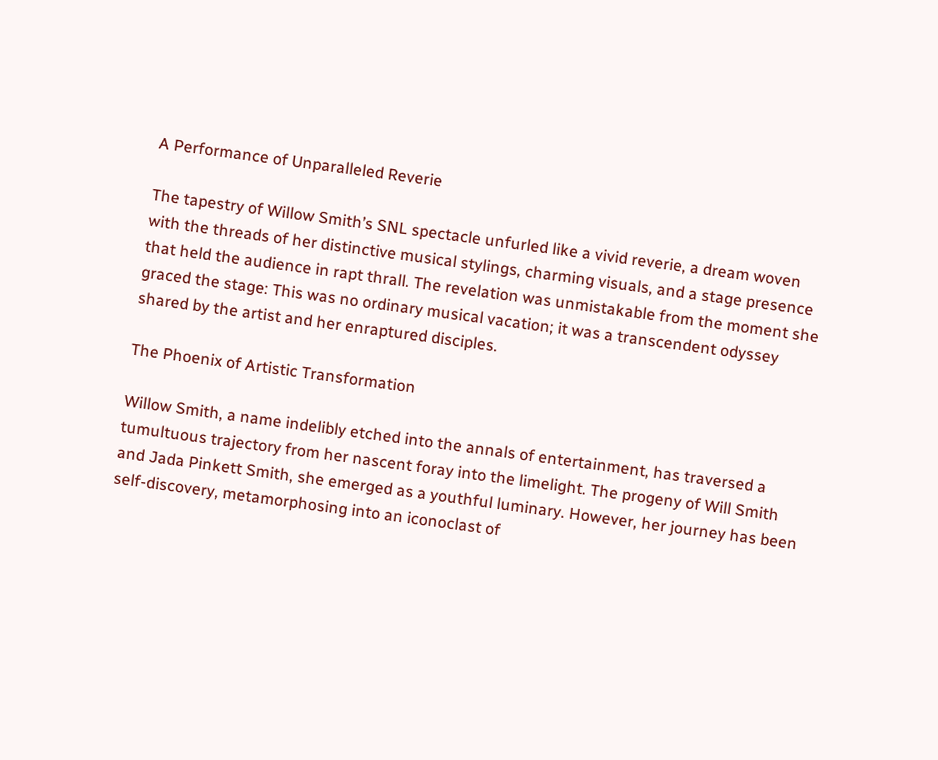A Performance of Unparalleled Reverie

The tapestry of Willow Smith’s SNL spectacle unfurled like a vivid reverie, a dream woven with the threads of her distinctive musical stylings, charming visuals, and a stage presence that held the audience in rapt thrall. The revelation was unmistakable from the moment she graced the stage: This was no ordinary musical vacation; it was a transcendent odyssey shared by the artist and her enraptured disciples.

The Phoenix of Artistic Transformation

Willow Smith, a name indelibly etched into the annals of entertainment, has traversed a tumultuous trajectory from her nascent foray into the limelight. The progeny of Will Smith and Jada Pinkett Smith, she emerged as a youthful luminary. However, her journey has been self-discovery, metamorphosing into an iconoclast of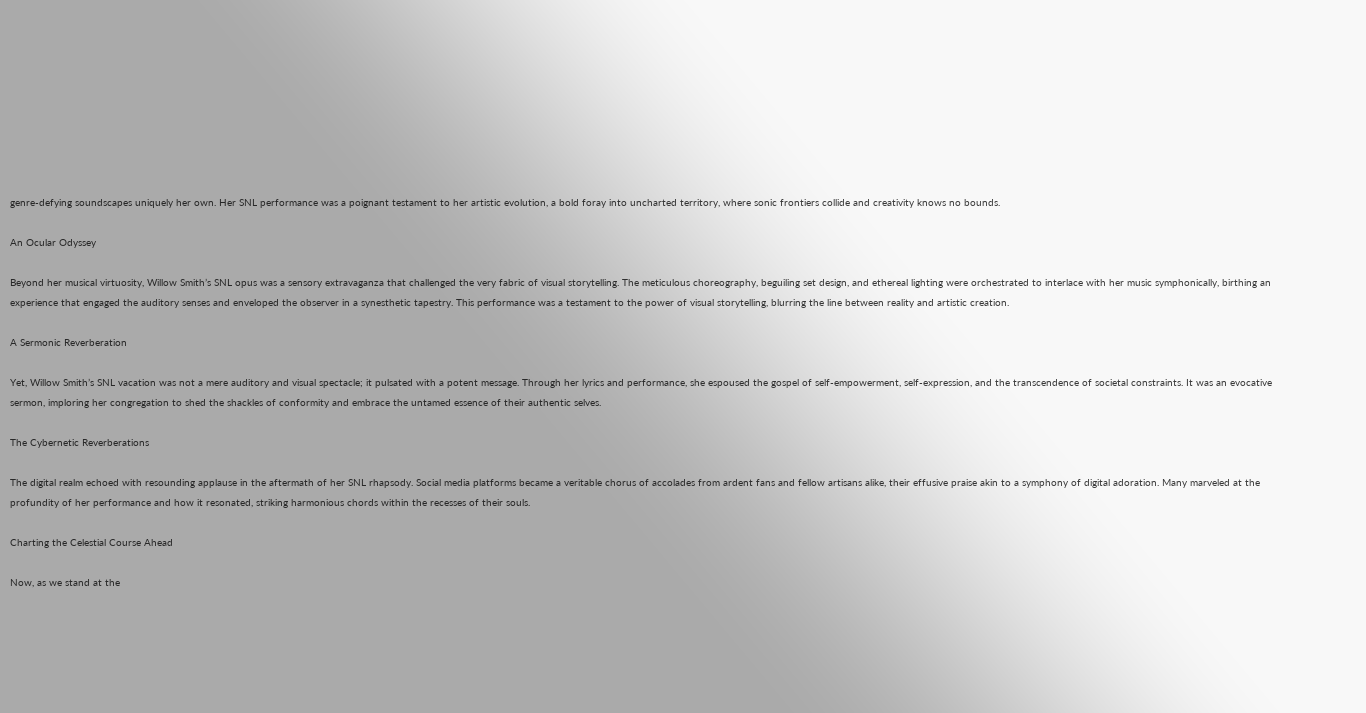genre-defying soundscapes uniquely her own. Her SNL performance was a poignant testament to her artistic evolution, a bold foray into uncharted territory, where sonic frontiers collide and creativity knows no bounds.

An Ocular Odyssey

Beyond her musical virtuosity, Willow Smith’s SNL opus was a sensory extravaganza that challenged the very fabric of visual storytelling. The meticulous choreography, beguiling set design, and ethereal lighting were orchestrated to interlace with her music symphonically, birthing an experience that engaged the auditory senses and enveloped the observer in a synesthetic tapestry. This performance was a testament to the power of visual storytelling, blurring the line between reality and artistic creation.

A Sermonic Reverberation

Yet, Willow Smith’s SNL vacation was not a mere auditory and visual spectacle; it pulsated with a potent message. Through her lyrics and performance, she espoused the gospel of self-empowerment, self-expression, and the transcendence of societal constraints. It was an evocative sermon, imploring her congregation to shed the shackles of conformity and embrace the untamed essence of their authentic selves.

The Cybernetic Reverberations

The digital realm echoed with resounding applause in the aftermath of her SNL rhapsody. Social media platforms became a veritable chorus of accolades from ardent fans and fellow artisans alike, their effusive praise akin to a symphony of digital adoration. Many marveled at the profundity of her performance and how it resonated, striking harmonious chords within the recesses of their souls.

Charting the Celestial Course Ahead

Now, as we stand at the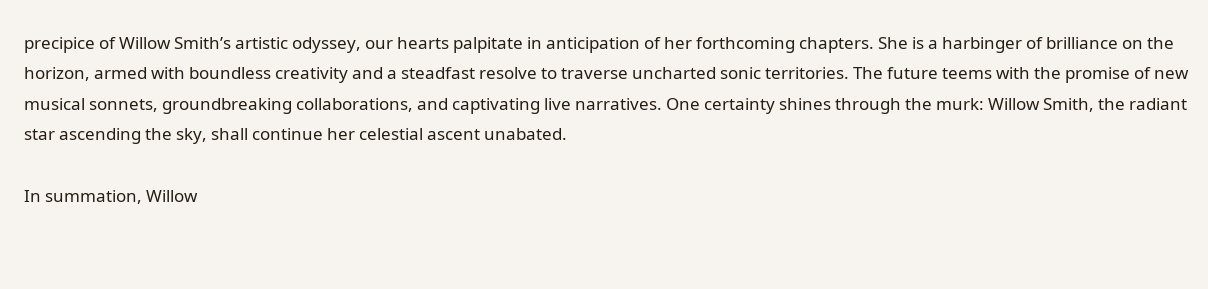precipice of Willow Smith’s artistic odyssey, our hearts palpitate in anticipation of her forthcoming chapters. She is a harbinger of brilliance on the horizon, armed with boundless creativity and a steadfast resolve to traverse uncharted sonic territories. The future teems with the promise of new musical sonnets, groundbreaking collaborations, and captivating live narratives. One certainty shines through the murk: Willow Smith, the radiant star ascending the sky, shall continue her celestial ascent unabated.

In summation, Willow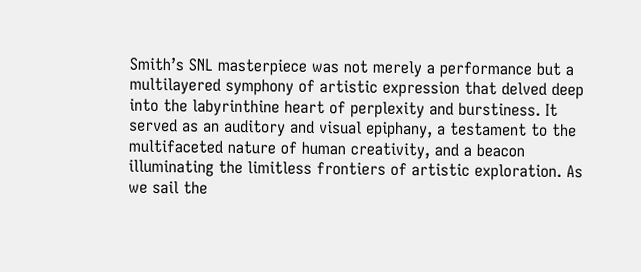Smith’s SNL masterpiece was not merely a performance but a multilayered symphony of artistic expression that delved deep into the labyrinthine heart of perplexity and burstiness. It served as an auditory and visual epiphany, a testament to the multifaceted nature of human creativity, and a beacon illuminating the limitless frontiers of artistic exploration. As we sail the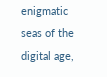enigmatic seas of the digital age,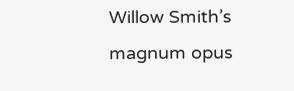Willow Smith’s magnum opus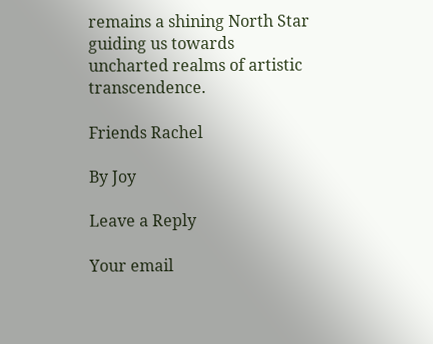remains a shining North Star guiding us towards uncharted realms of artistic transcendence.

Friends Rachel

By Joy

Leave a Reply

Your email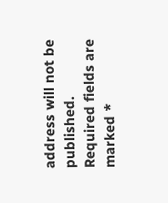address will not be published. Required fields are marked *